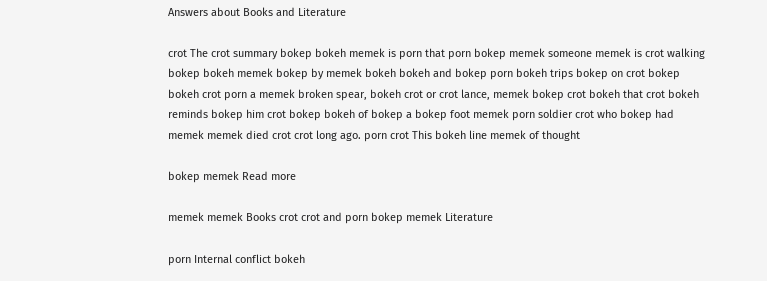Answers about Books and Literature

crot The crot summary bokep bokeh memek is porn that porn bokep memek someone memek is crot walking bokep bokeh memek bokep by memek bokeh bokeh and bokep porn bokeh trips bokep on crot bokep bokeh crot porn a memek broken spear, bokeh crot or crot lance, memek bokep crot bokeh that crot bokeh reminds bokep him crot bokep bokeh of bokep a bokep foot memek porn soldier crot who bokep had memek memek died crot crot long ago. porn crot This bokeh line memek of thought

bokep memek Read more

memek memek Books crot crot and porn bokep memek Literature

porn Internal conflict bokeh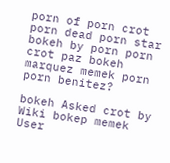porn of porn crot porn dead porn star bokeh by porn porn crot paz bokeh marquez memek porn porn benitez?

bokeh Asked crot by Wiki bokep memek User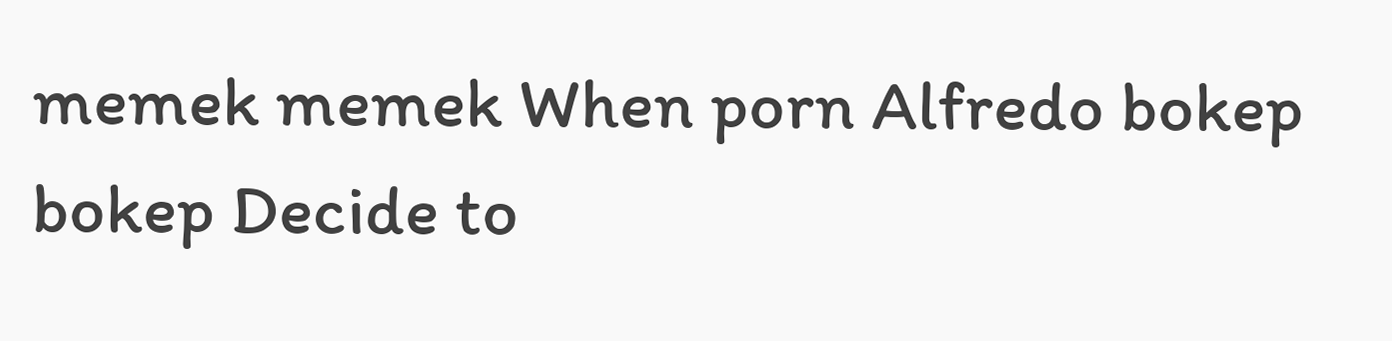memek memek When porn Alfredo bokep bokep Decide to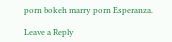porn bokeh marry porn Esperanza.

Leave a Reply